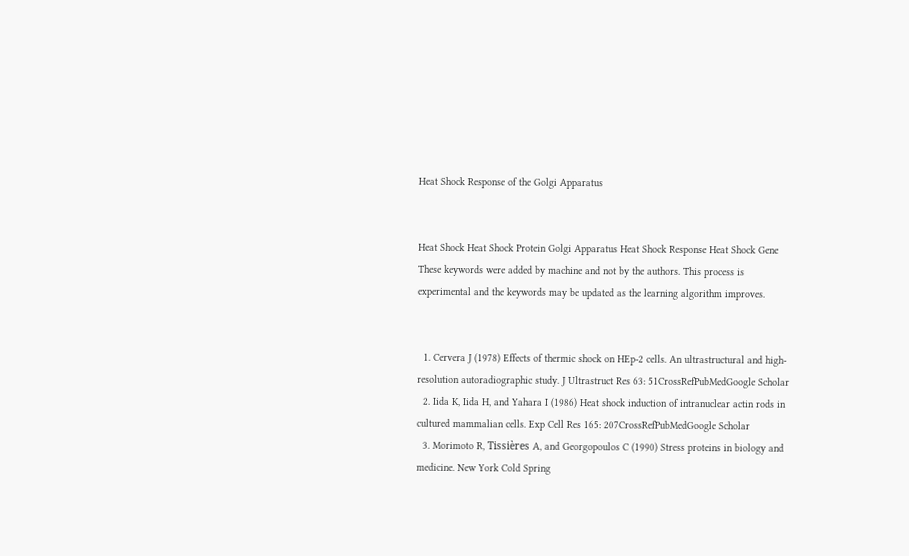Heat Shock Response of the Golgi Apparatus


Heat Shock Heat Shock Protein Golgi Apparatus Heat Shock Response Heat Shock Gene
These keywords were added by machine and not by the authors. This process is experimental and the keywords may be updated as the learning algorithm improves.


  1. Cervera J (1978) Effects of thermic shock on HEp-2 cells. An ultrastructural and high-resolution autoradiographic study. J Ultrastruct Res 63: 51CrossRefPubMedGoogle Scholar
  2. Iida K, Iida H, and Yahara I (1986) Heat shock induction of intranuclear actin rods in cultured mammalian cells. Exp Cell Res 165: 207CrossRefPubMedGoogle Scholar
  3. Morimoto R, Tissières A, and Georgopoulos C (1990) Stress proteins in biology and medicine. New York Cold Spring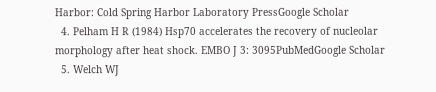Harbor: Cold Spring Harbor Laboratory PressGoogle Scholar
  4. Pelham H R (1984) Hsp70 accelerates the recovery of nucleolar morphology after heat shock. EMBO J 3: 3095PubMedGoogle Scholar
  5. Welch WJ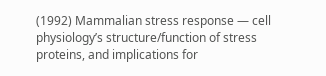(1992) Mammalian stress response — cell physiology’s structure/function of stress proteins, and implications for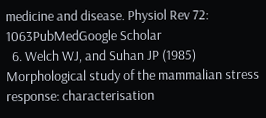medicine and disease. Physiol Rev 72: 1063PubMedGoogle Scholar
  6. Welch WJ, and Suhan JP (1985) Morphological study of the mammalian stress response: characterisation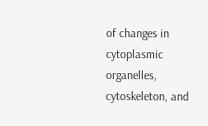of changes in cytoplasmic organelles, cytoskeleton, and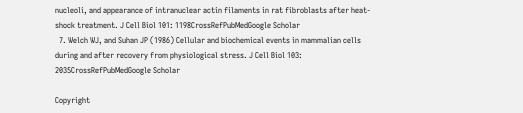nucleoli, and appearance of intranuclear actin filaments in rat fibroblasts after heat-shock treatment. J Cell Biol 101: 1198CrossRefPubMedGoogle Scholar
  7. Welch WJ, and Suhan JP (1986) Cellular and biochemical events in mammalian cells during and after recovery from physiological stress. J Cell Biol 103: 2035CrossRefPubMedGoogle Scholar

Copyright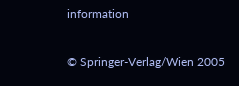information

© Springer-Verlag/Wien 2005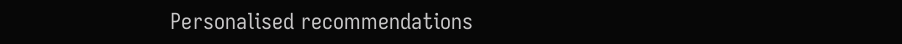Personalised recommendations